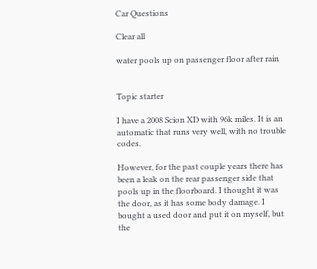Car Questions

Clear all

water pools up on passenger floor after rain


Topic starter

I have a 2008 Scion XD with 96k miles. It is an automatic that runs very well, with no trouble codes.

However, for the past couple years there has been a leak on the rear passenger side that pools up in the floorboard. I thought it was the door, as it has some body damage. I bought a used door and put it on myself, but the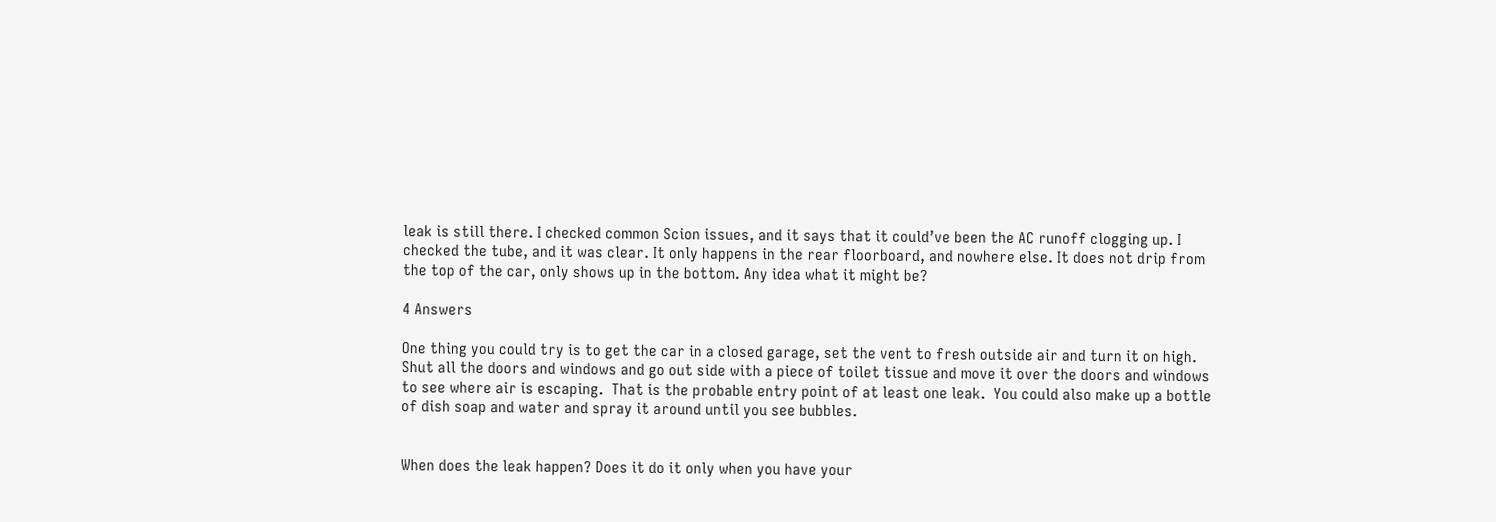leak is still there. I checked common Scion issues, and it says that it could’ve been the AC runoff clogging up. I checked the tube, and it was clear. It only happens in the rear floorboard, and nowhere else. It does not drip from the top of the car, only shows up in the bottom. Any idea what it might be?

4 Answers

One thing you could try is to get the car in a closed garage, set the vent to fresh outside air and turn it on high.  Shut all the doors and windows and go out side with a piece of toilet tissue and move it over the doors and windows to see where air is escaping.  That is the probable entry point of at least one leak.  You could also make up a bottle of dish soap and water and spray it around until you see bubbles.


When does the leak happen? Does it do it only when you have your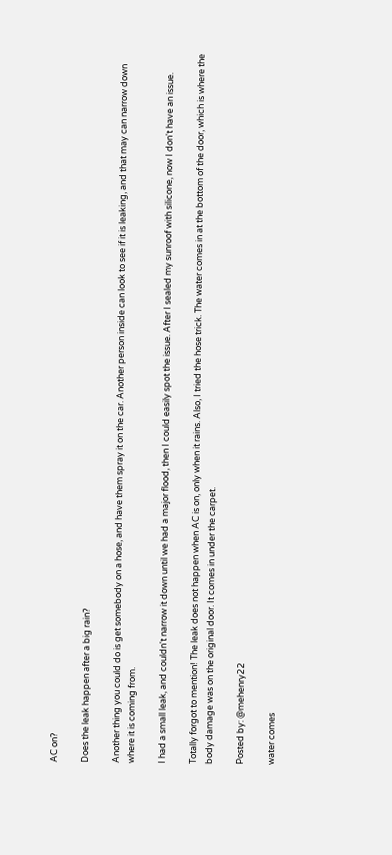AC on?

Does the leak happen after a big rain?

Another thing you could do is get somebody on a hose, and have them spray it on the car. Another person inside can look to see if it is leaking, and that may can narrow down where it is coming from.

I had a small leak, and couldn't narrow it down until we had a major flood, then I could easily spot the issue. After I sealed my sunroof with silicone, now I don't have an issue.

Totally forgot to mention! The leak does not happen when AC is on, only when it rains. Also, I tried the hose trick. The water comes in at the bottom of the door, which is where the body damage was on the original door. It comes in under the carpet.

Posted by: @mehenry22

water comes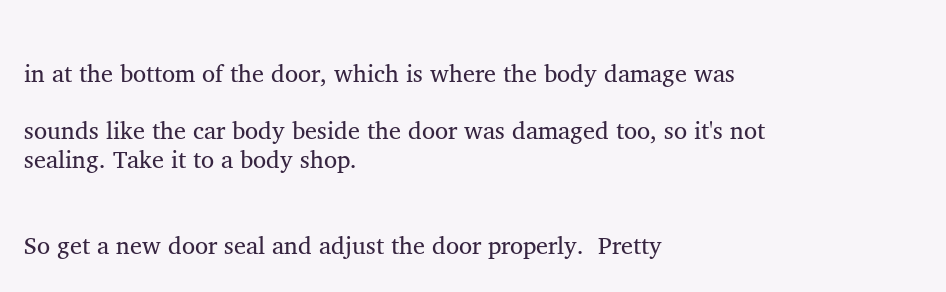in at the bottom of the door, which is where the body damage was

sounds like the car body beside the door was damaged too, so it's not sealing. Take it to a body shop.


So get a new door seal and adjust the door properly.  Pretty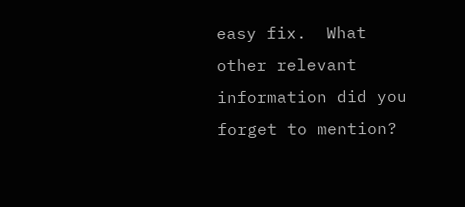easy fix.  What other relevant information did you forget to mention?